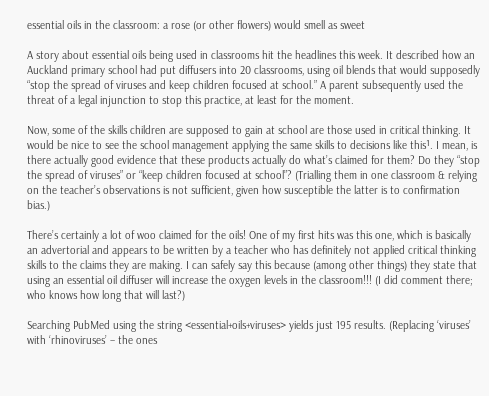essential oils in the classroom: a rose (or other flowers) would smell as sweet

A story about essential oils being used in classrooms hit the headlines this week. It described how an Auckland primary school had put diffusers into 20 classrooms, using oil blends that would supposedly “stop the spread of viruses and keep children focused at school.” A parent subsequently used the threat of a legal injunction to stop this practice, at least for the moment.

Now, some of the skills children are supposed to gain at school are those used in critical thinking. It would be nice to see the school management applying the same skills to decisions like this¹. I mean, is there actually good evidence that these products actually do what’s claimed for them? Do they “stop the spread of viruses” or “keep children focused at school”? (Trialling them in one classroom & relying on the teacher’s observations is not sufficient, given how susceptible the latter is to confirmation bias.)

There’s certainly a lot of woo claimed for the oils! One of my first hits was this one, which is basically an advertorial and appears to be written by a teacher who has definitely not applied critical thinking skills to the claims they are making. I can safely say this because (among other things) they state that using an essential oil diffuser will increase the oxygen levels in the classroom!!! (I did comment there; who knows how long that will last?)

Searching PubMed using the string <essential+oils+viruses> yields just 195 results. (Replacing ‘viruses’ with ‘rhinoviruses’ – the ones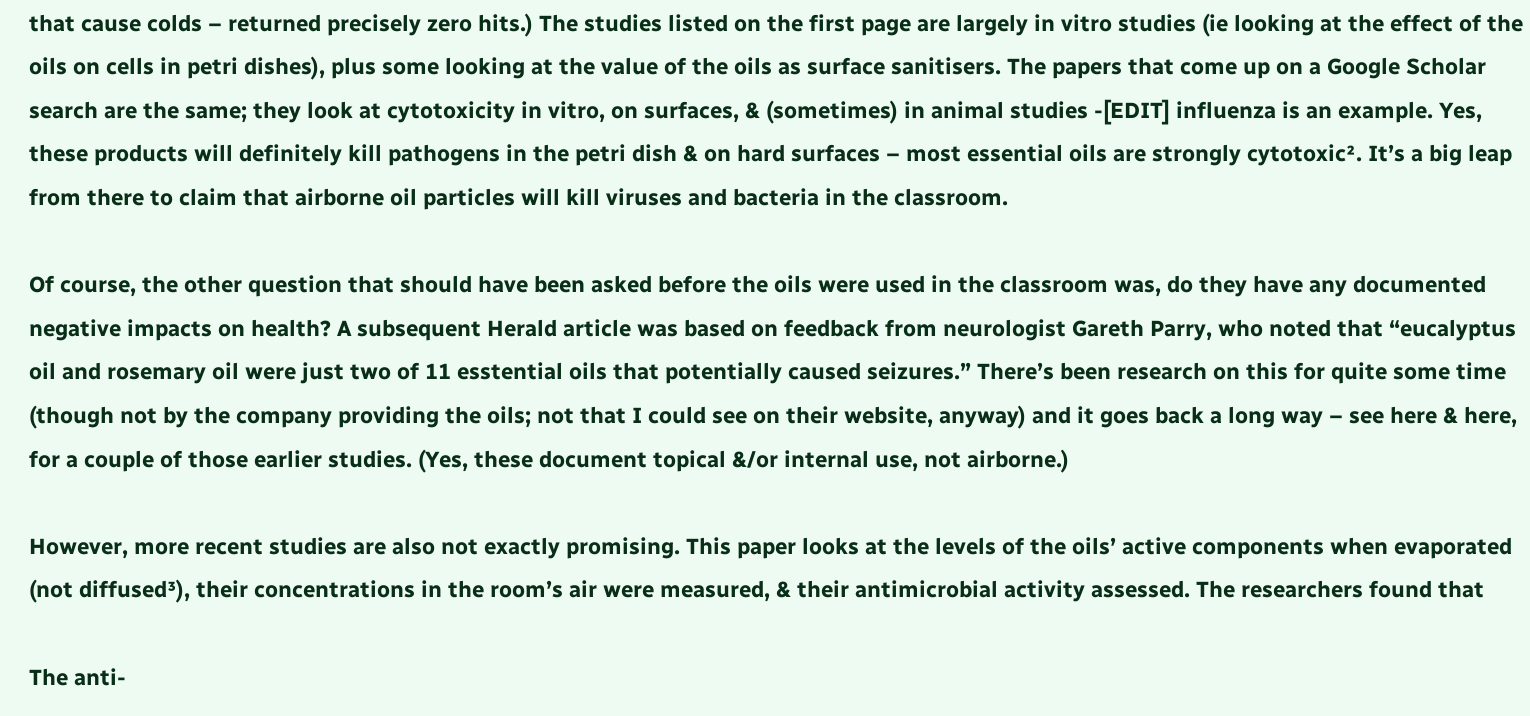that cause colds – returned precisely zero hits.) The studies listed on the first page are largely in vitro studies (ie looking at the effect of the oils on cells in petri dishes), plus some looking at the value of the oils as surface sanitisers. The papers that come up on a Google Scholar search are the same; they look at cytotoxicity in vitro, on surfaces, & (sometimes) in animal studies -[EDIT] influenza is an example. Yes, these products will definitely kill pathogens in the petri dish & on hard surfaces – most essential oils are strongly cytotoxic². It’s a big leap from there to claim that airborne oil particles will kill viruses and bacteria in the classroom.

Of course, the other question that should have been asked before the oils were used in the classroom was, do they have any documented negative impacts on health? A subsequent Herald article was based on feedback from neurologist Gareth Parry, who noted that “eucalyptus oil and rosemary oil were just two of 11 esstential oils that potentially caused seizures.” There’s been research on this for quite some time (though not by the company providing the oils; not that I could see on their website, anyway) and it goes back a long way – see here & here, for a couple of those earlier studies. (Yes, these document topical &/or internal use, not airborne.)

However, more recent studies are also not exactly promising. This paper looks at the levels of the oils’ active components when evaporated (not diffused³), their concentrations in the room’s air were measured, & their antimicrobial activity assessed. The researchers found that

The anti-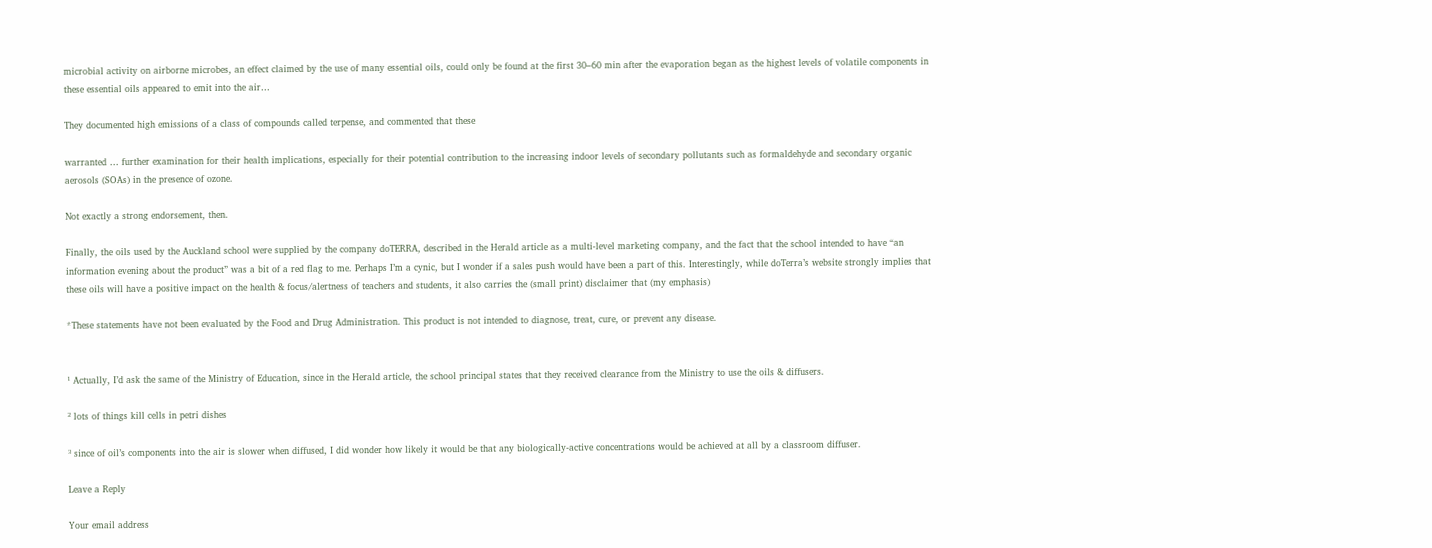microbial activity on airborne microbes, an effect claimed by the use of many essential oils, could only be found at the first 30–60 min after the evaporation began as the highest levels of volatile components in these essential oils appeared to emit into the air…

They documented high emissions of a class of compounds called terpense, and commented that these

warranted … further examination for their health implications, especially for their potential contribution to the increasing indoor levels of secondary pollutants such as formaldehyde and secondary organic aerosols (SOAs) in the presence of ozone.

Not exactly a strong endorsement, then.

Finally, the oils used by the Auckland school were supplied by the company doTERRA, described in the Herald article as a multi-level marketing company, and the fact that the school intended to have “an information evening about the product” was a bit of a red flag to me. Perhaps I’m a cynic, but I wonder if a sales push would have been a part of this. Interestingly, while doTerra’s website strongly implies that these oils will have a positive impact on the health & focus/alertness of teachers and students, it also carries the (small print) disclaimer that (my emphasis)

*These statements have not been evaluated by the Food and Drug Administration. This product is not intended to diagnose, treat, cure, or prevent any disease.


¹ Actually, I’d ask the same of the Ministry of Education, since in the Herald article, the school principal states that they received clearance from the Ministry to use the oils & diffusers.

² lots of things kill cells in petri dishes

³ since of oil’s components into the air is slower when diffused, I did wonder how likely it would be that any biologically-active concentrations would be achieved at all by a classroom diffuser.

Leave a Reply

Your email address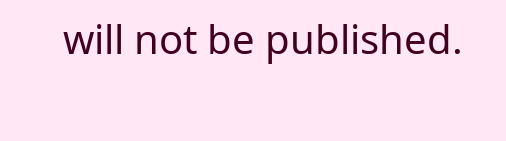will not be published.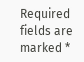Required fields are marked *